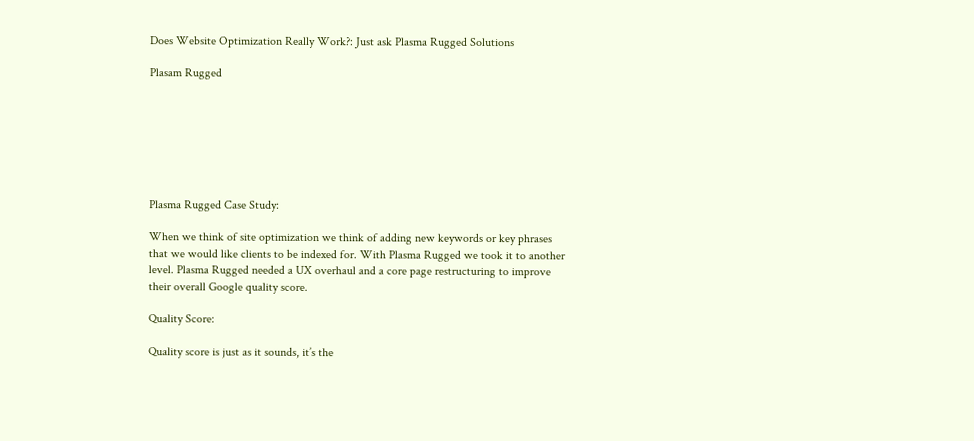Does Website Optimization Really Work?: Just ask Plasma Rugged Solutions

Plasam Rugged







Plasma Rugged Case Study:

When we think of site optimization we think of adding new keywords or key phrases that we would like clients to be indexed for. With Plasma Rugged we took it to another level. Plasma Rugged needed a UX overhaul and a core page restructuring to improve their overall Google quality score.

Quality Score:

Quality score is just as it sounds, it’s the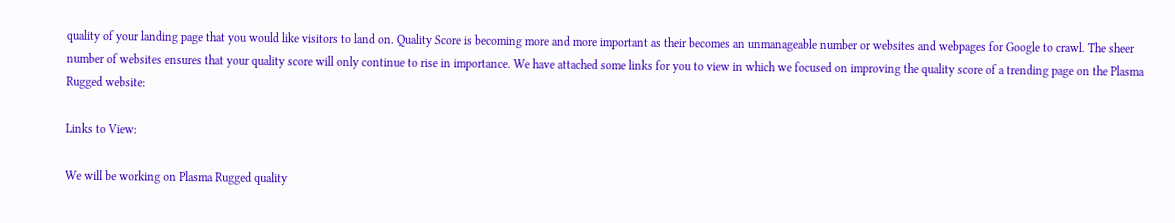quality of your landing page that you would like visitors to land on. Quality Score is becoming more and more important as their becomes an unmanageable number or websites and webpages for Google to crawl. The sheer number of websites ensures that your quality score will only continue to rise in importance. We have attached some links for you to view in which we focused on improving the quality score of a trending page on the Plasma Rugged website:

Links to View:

We will be working on Plasma Rugged quality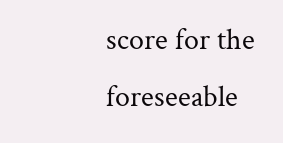score for the foreseeable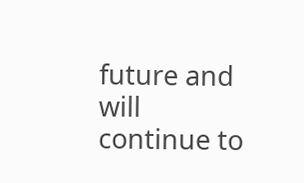future and will continue to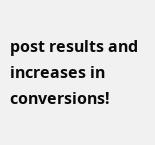post results and increases in conversions!